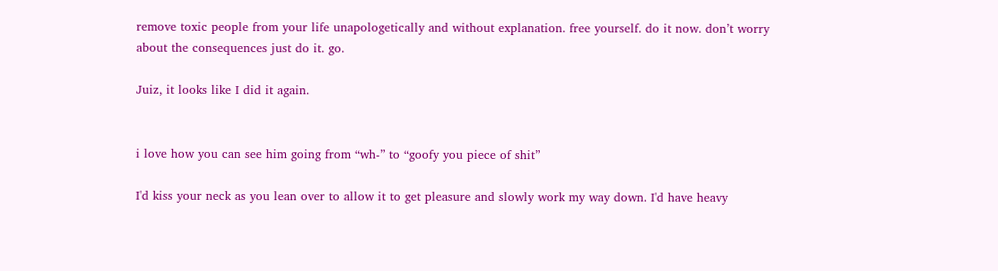remove toxic people from your life unapologetically and without explanation. free yourself. do it now. don’t worry about the consequences just do it. go.

Juiz, it looks like I did it again.


i love how you can see him going from “wh-” to “goofy you piece of shit”

I'd kiss your neck as you lean over to allow it to get pleasure and slowly work my way down. I'd have heavy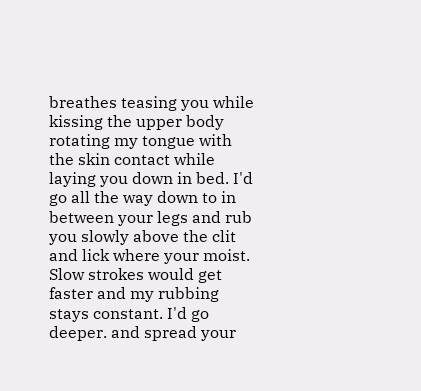breathes teasing you while kissing the upper body rotating my tongue with the skin contact while laying you down in bed. I'd go all the way down to in between your legs and rub you slowly above the clit and lick where your moist. Slow strokes would get faster and my rubbing stays constant. I'd go deeper. and spread your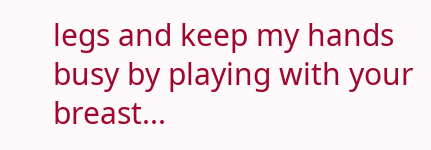legs and keep my hands busy by playing with your breast...